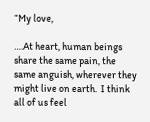“My love,

….At heart, human beings share the same pain, the same anguish, wherever they might live on earth.  I think all of us feel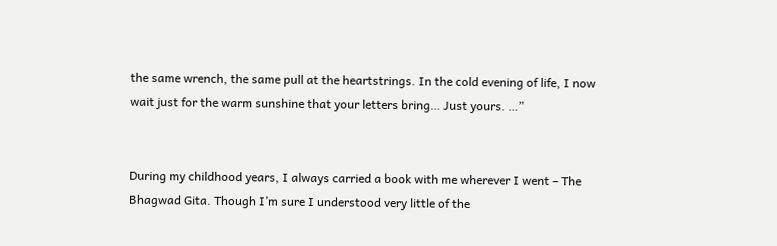the same wrench, the same pull at the heartstrings. In the cold evening of life, I now wait just for the warm sunshine that your letters bring… Just yours. …”


During my childhood years, I always carried a book with me wherever I went – The Bhagwad Gita. Though I’m sure I understood very little of the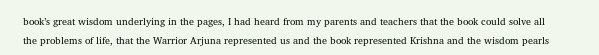book’s great wisdom underlying in the pages, I had heard from my parents and teachers that the book could solve all the problems of life, that the Warrior Arjuna represented us and the book represented Krishna and the wisdom pearls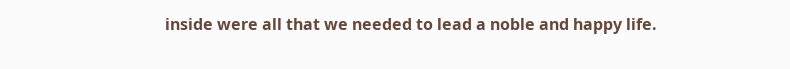inside were all that we needed to lead a noble and happy life.